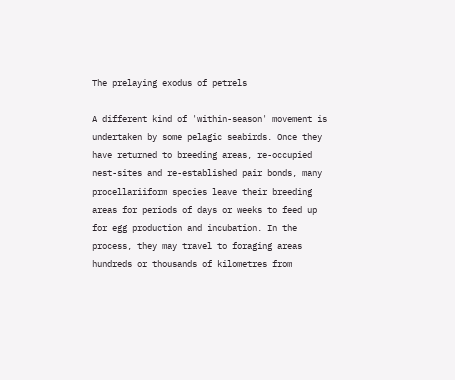The prelaying exodus of petrels

A different kind of 'within-season' movement is undertaken by some pelagic seabirds. Once they have returned to breeding areas, re-occupied nest-sites and re-established pair bonds, many procellariiform species leave their breeding areas for periods of days or weeks to feed up for egg production and incubation. In the process, they may travel to foraging areas hundreds or thousands of kilometres from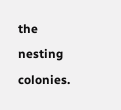the nesting colonies.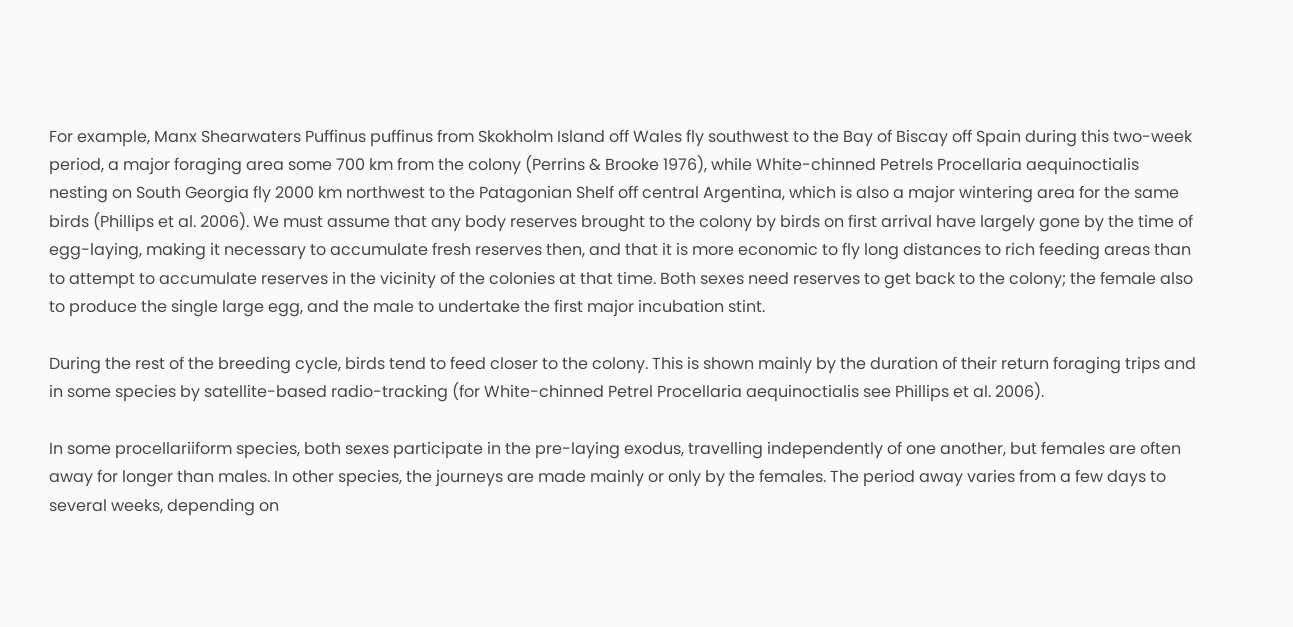For example, Manx Shearwaters Puffinus puffinus from Skokholm Island off Wales fly southwest to the Bay of Biscay off Spain during this two-week period, a major foraging area some 700 km from the colony (Perrins & Brooke 1976), while White-chinned Petrels Procellaria aequinoctialis nesting on South Georgia fly 2000 km northwest to the Patagonian Shelf off central Argentina, which is also a major wintering area for the same birds (Phillips et al. 2006). We must assume that any body reserves brought to the colony by birds on first arrival have largely gone by the time of egg-laying, making it necessary to accumulate fresh reserves then, and that it is more economic to fly long distances to rich feeding areas than to attempt to accumulate reserves in the vicinity of the colonies at that time. Both sexes need reserves to get back to the colony; the female also to produce the single large egg, and the male to undertake the first major incubation stint.

During the rest of the breeding cycle, birds tend to feed closer to the colony. This is shown mainly by the duration of their return foraging trips and in some species by satellite-based radio-tracking (for White-chinned Petrel Procellaria aequinoctialis see Phillips et al. 2006).

In some procellariiform species, both sexes participate in the pre-laying exodus, travelling independently of one another, but females are often away for longer than males. In other species, the journeys are made mainly or only by the females. The period away varies from a few days to several weeks, depending on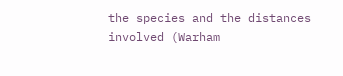the species and the distances involved (Warham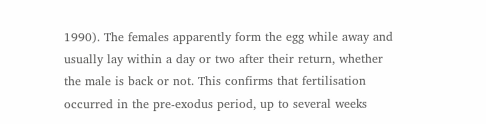1990). The females apparently form the egg while away and usually lay within a day or two after their return, whether the male is back or not. This confirms that fertilisation occurred in the pre-exodus period, up to several weeks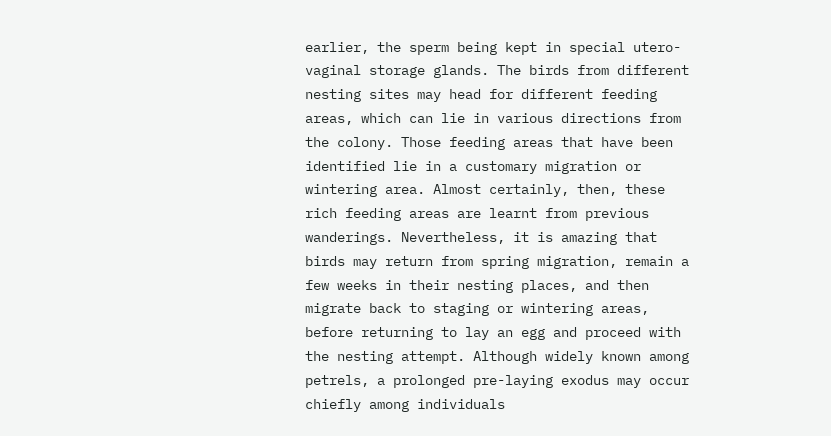earlier, the sperm being kept in special utero-vaginal storage glands. The birds from different nesting sites may head for different feeding areas, which can lie in various directions from the colony. Those feeding areas that have been identified lie in a customary migration or wintering area. Almost certainly, then, these rich feeding areas are learnt from previous wanderings. Nevertheless, it is amazing that birds may return from spring migration, remain a few weeks in their nesting places, and then migrate back to staging or wintering areas, before returning to lay an egg and proceed with the nesting attempt. Although widely known among petrels, a prolonged pre-laying exodus may occur chiefly among individuals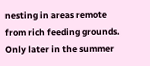nesting in areas remote from rich feeding grounds. Only later in the summer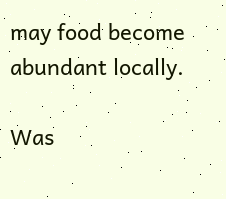may food become abundant locally.

Was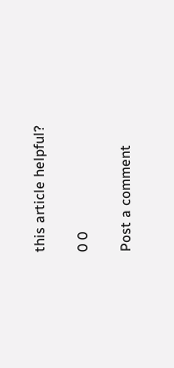this article helpful?

0 0

Post a comment